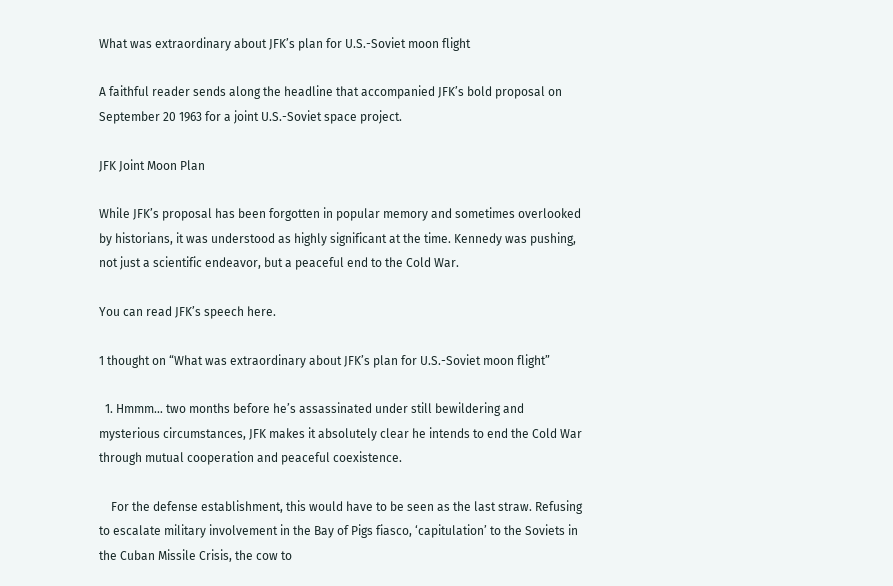What was extraordinary about JFK’s plan for U.S.-Soviet moon flight

A faithful reader sends along the headline that accompanied JFK’s bold proposal on September 20 1963 for a joint U.S.-Soviet space project.

JFK Joint Moon Plan

While JFK’s proposal has been forgotten in popular memory and sometimes overlooked by historians, it was understood as highly significant at the time. Kennedy was pushing, not just a scientific endeavor, but a peaceful end to the Cold War.

You can read JFK’s speech here.

1 thought on “What was extraordinary about JFK’s plan for U.S.-Soviet moon flight”

  1. Hmmm… two months before he’s assassinated under still bewildering and mysterious circumstances, JFK makes it absolutely clear he intends to end the Cold War through mutual cooperation and peaceful coexistence.

    For the defense establishment, this would have to be seen as the last straw. Refusing to escalate military involvement in the Bay of Pigs fiasco, ‘capitulation’ to the Soviets in the Cuban Missile Crisis, the cow to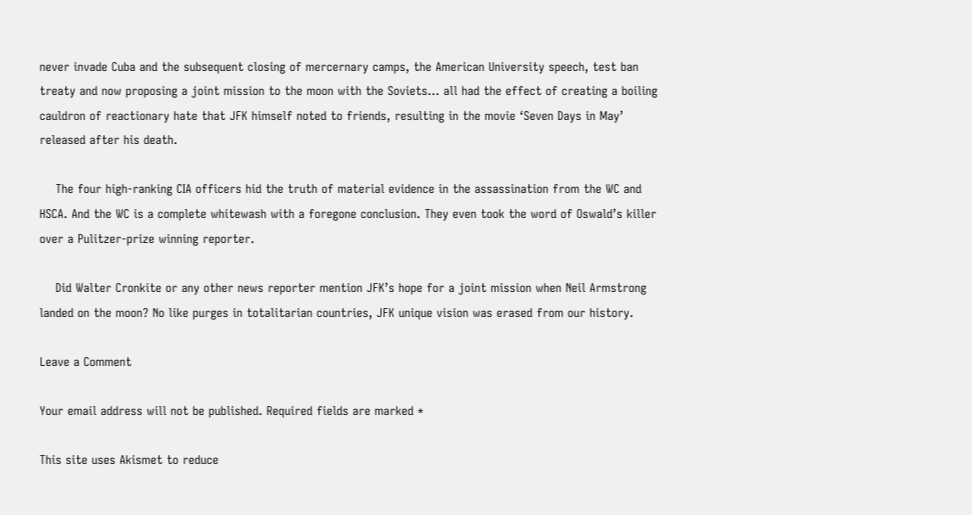never invade Cuba and the subsequent closing of mercernary camps, the American University speech, test ban treaty and now proposing a joint mission to the moon with the Soviets… all had the effect of creating a boiling cauldron of reactionary hate that JFK himself noted to friends, resulting in the movie ‘Seven Days in May’ released after his death.

    The four high-ranking CIA officers hid the truth of material evidence in the assassination from the WC and HSCA. And the WC is a complete whitewash with a foregone conclusion. They even took the word of Oswald’s killer over a Pulitzer-prize winning reporter.

    Did Walter Cronkite or any other news reporter mention JFK’s hope for a joint mission when Neil Armstrong landed on the moon? No like purges in totalitarian countries, JFK unique vision was erased from our history.

Leave a Comment

Your email address will not be published. Required fields are marked *

This site uses Akismet to reduce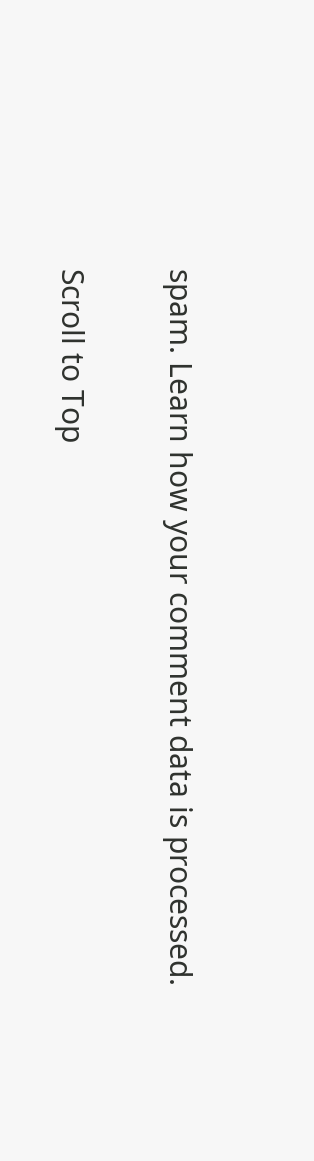spam. Learn how your comment data is processed.

Scroll to Top